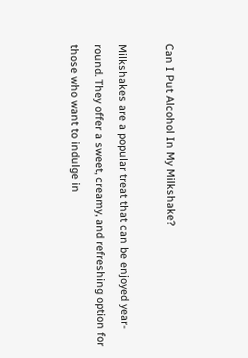Can I Put Alcohol In My Milkshake?

Milkshakes are a popular treat that can be enjoyed year-round. They offer a sweet, creamy, and refreshing option for those who want to indulge in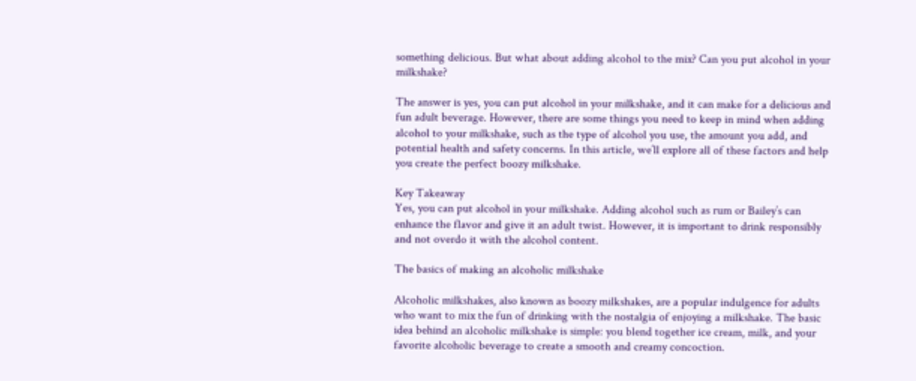something delicious. But what about adding alcohol to the mix? Can you put alcohol in your milkshake?

The answer is yes, you can put alcohol in your milkshake, and it can make for a delicious and fun adult beverage. However, there are some things you need to keep in mind when adding alcohol to your milkshake, such as the type of alcohol you use, the amount you add, and potential health and safety concerns. In this article, we’ll explore all of these factors and help you create the perfect boozy milkshake.

Key Takeaway
Yes, you can put alcohol in your milkshake. Adding alcohol such as rum or Bailey’s can enhance the flavor and give it an adult twist. However, it is important to drink responsibly and not overdo it with the alcohol content.

The basics of making an alcoholic milkshake

Alcoholic milkshakes, also known as boozy milkshakes, are a popular indulgence for adults who want to mix the fun of drinking with the nostalgia of enjoying a milkshake. The basic idea behind an alcoholic milkshake is simple: you blend together ice cream, milk, and your favorite alcoholic beverage to create a smooth and creamy concoction.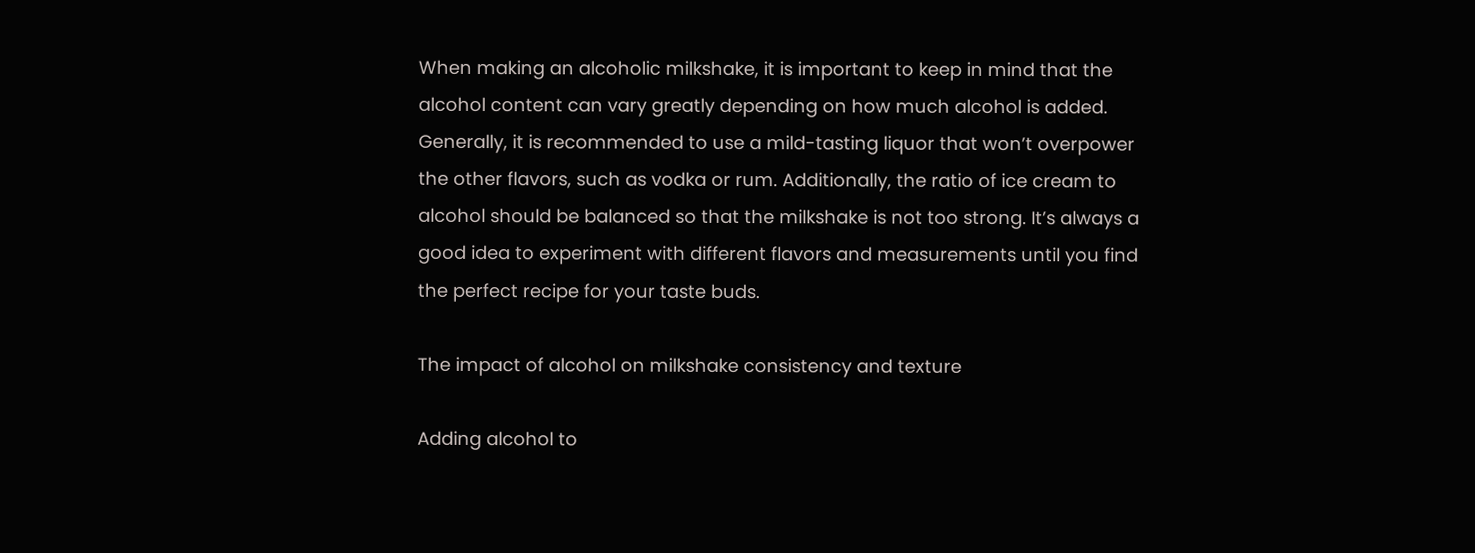When making an alcoholic milkshake, it is important to keep in mind that the alcohol content can vary greatly depending on how much alcohol is added. Generally, it is recommended to use a mild-tasting liquor that won’t overpower the other flavors, such as vodka or rum. Additionally, the ratio of ice cream to alcohol should be balanced so that the milkshake is not too strong. It’s always a good idea to experiment with different flavors and measurements until you find the perfect recipe for your taste buds.

The impact of alcohol on milkshake consistency and texture

Adding alcohol to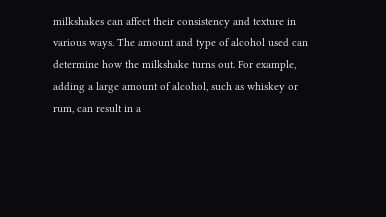milkshakes can affect their consistency and texture in various ways. The amount and type of alcohol used can determine how the milkshake turns out. For example, adding a large amount of alcohol, such as whiskey or rum, can result in a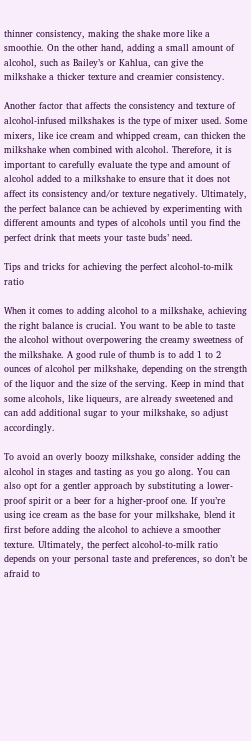thinner consistency, making the shake more like a smoothie. On the other hand, adding a small amount of alcohol, such as Bailey’s or Kahlua, can give the milkshake a thicker texture and creamier consistency.

Another factor that affects the consistency and texture of alcohol-infused milkshakes is the type of mixer used. Some mixers, like ice cream and whipped cream, can thicken the milkshake when combined with alcohol. Therefore, it is important to carefully evaluate the type and amount of alcohol added to a milkshake to ensure that it does not affect its consistency and/or texture negatively. Ultimately, the perfect balance can be achieved by experimenting with different amounts and types of alcohols until you find the perfect drink that meets your taste buds’ need.

Tips and tricks for achieving the perfect alcohol-to-milk ratio

When it comes to adding alcohol to a milkshake, achieving the right balance is crucial. You want to be able to taste the alcohol without overpowering the creamy sweetness of the milkshake. A good rule of thumb is to add 1 to 2 ounces of alcohol per milkshake, depending on the strength of the liquor and the size of the serving. Keep in mind that some alcohols, like liqueurs, are already sweetened and can add additional sugar to your milkshake, so adjust accordingly.

To avoid an overly boozy milkshake, consider adding the alcohol in stages and tasting as you go along. You can also opt for a gentler approach by substituting a lower-proof spirit or a beer for a higher-proof one. If you’re using ice cream as the base for your milkshake, blend it first before adding the alcohol to achieve a smoother texture. Ultimately, the perfect alcohol-to-milk ratio depends on your personal taste and preferences, so don’t be afraid to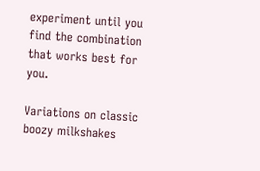experiment until you find the combination that works best for you.

Variations on classic boozy milkshakes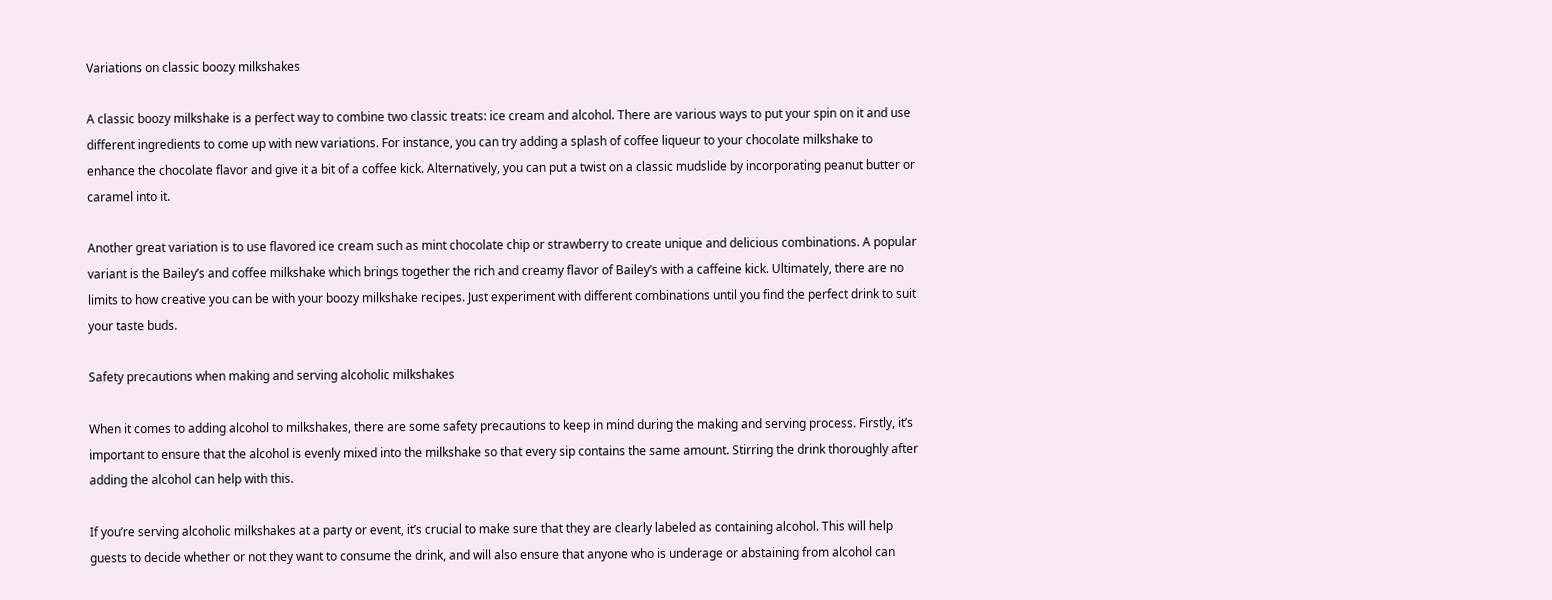Variations on classic boozy milkshakes

A classic boozy milkshake is a perfect way to combine two classic treats: ice cream and alcohol. There are various ways to put your spin on it and use different ingredients to come up with new variations. For instance, you can try adding a splash of coffee liqueur to your chocolate milkshake to enhance the chocolate flavor and give it a bit of a coffee kick. Alternatively, you can put a twist on a classic mudslide by incorporating peanut butter or caramel into it.

Another great variation is to use flavored ice cream such as mint chocolate chip or strawberry to create unique and delicious combinations. A popular variant is the Bailey’s and coffee milkshake which brings together the rich and creamy flavor of Bailey’s with a caffeine kick. Ultimately, there are no limits to how creative you can be with your boozy milkshake recipes. Just experiment with different combinations until you find the perfect drink to suit your taste buds.

Safety precautions when making and serving alcoholic milkshakes

When it comes to adding alcohol to milkshakes, there are some safety precautions to keep in mind during the making and serving process. Firstly, it’s important to ensure that the alcohol is evenly mixed into the milkshake so that every sip contains the same amount. Stirring the drink thoroughly after adding the alcohol can help with this.

If you’re serving alcoholic milkshakes at a party or event, it’s crucial to make sure that they are clearly labeled as containing alcohol. This will help guests to decide whether or not they want to consume the drink, and will also ensure that anyone who is underage or abstaining from alcohol can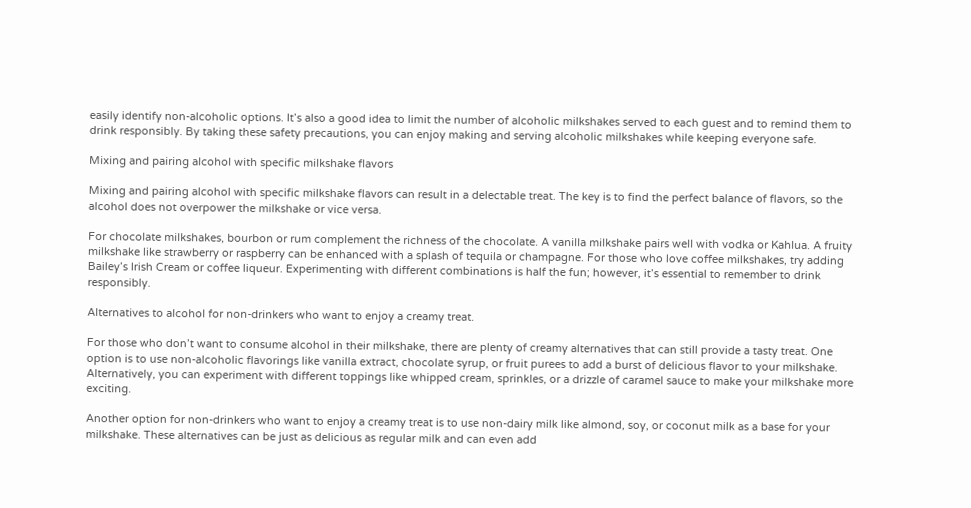easily identify non-alcoholic options. It’s also a good idea to limit the number of alcoholic milkshakes served to each guest and to remind them to drink responsibly. By taking these safety precautions, you can enjoy making and serving alcoholic milkshakes while keeping everyone safe.

Mixing and pairing alcohol with specific milkshake flavors

Mixing and pairing alcohol with specific milkshake flavors can result in a delectable treat. The key is to find the perfect balance of flavors, so the alcohol does not overpower the milkshake or vice versa.

For chocolate milkshakes, bourbon or rum complement the richness of the chocolate. A vanilla milkshake pairs well with vodka or Kahlua. A fruity milkshake like strawberry or raspberry can be enhanced with a splash of tequila or champagne. For those who love coffee milkshakes, try adding Bailey’s Irish Cream or coffee liqueur. Experimenting with different combinations is half the fun; however, it’s essential to remember to drink responsibly.

Alternatives to alcohol for non-drinkers who want to enjoy a creamy treat.

For those who don’t want to consume alcohol in their milkshake, there are plenty of creamy alternatives that can still provide a tasty treat. One option is to use non-alcoholic flavorings like vanilla extract, chocolate syrup, or fruit purees to add a burst of delicious flavor to your milkshake. Alternatively, you can experiment with different toppings like whipped cream, sprinkles, or a drizzle of caramel sauce to make your milkshake more exciting.

Another option for non-drinkers who want to enjoy a creamy treat is to use non-dairy milk like almond, soy, or coconut milk as a base for your milkshake. These alternatives can be just as delicious as regular milk and can even add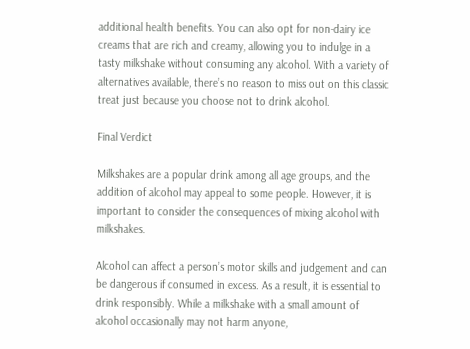additional health benefits. You can also opt for non-dairy ice creams that are rich and creamy, allowing you to indulge in a tasty milkshake without consuming any alcohol. With a variety of alternatives available, there’s no reason to miss out on this classic treat just because you choose not to drink alcohol.

Final Verdict

Milkshakes are a popular drink among all age groups, and the addition of alcohol may appeal to some people. However, it is important to consider the consequences of mixing alcohol with milkshakes.

Alcohol can affect a person’s motor skills and judgement and can be dangerous if consumed in excess. As a result, it is essential to drink responsibly. While a milkshake with a small amount of alcohol occasionally may not harm anyone,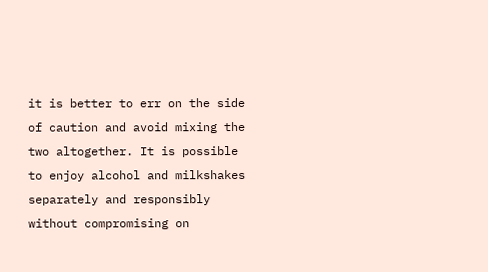it is better to err on the side of caution and avoid mixing the two altogether. It is possible to enjoy alcohol and milkshakes separately and responsibly without compromising on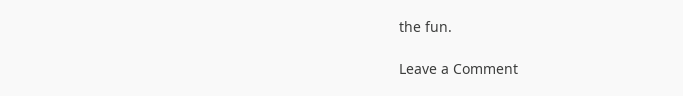the fun.

Leave a Comment